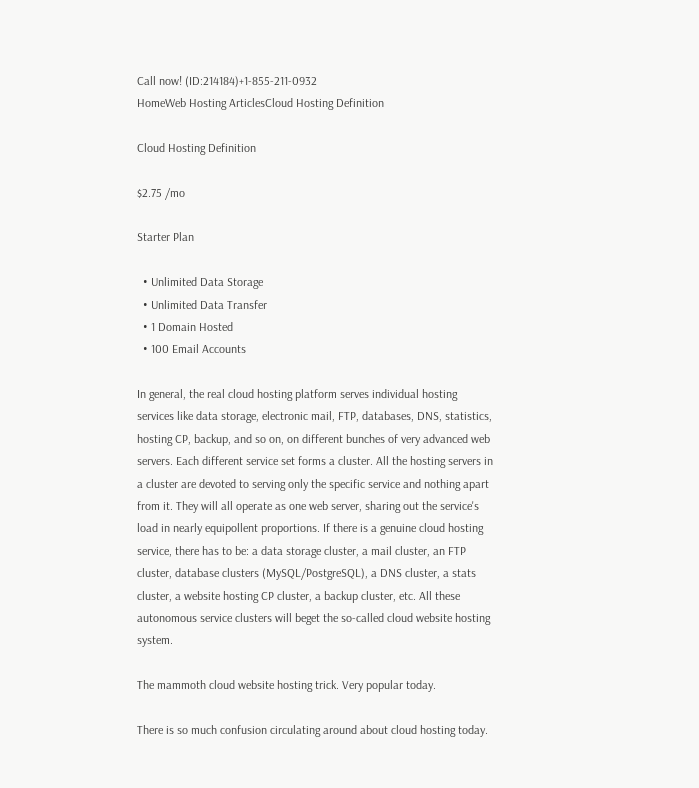Call now! (ID:214184)+1-855-211-0932
HomeWeb Hosting ArticlesCloud Hosting Definition

Cloud Hosting Definition

$2.75 /mo

Starter Plan

  • Unlimited Data Storage
  • Unlimited Data Transfer
  • 1 Domain Hosted
  • 100 Email Accounts

In general, the real cloud hosting platform serves individual hosting services like data storage, electronic mail, FTP, databases, DNS, statistics, hosting CP, backup, and so on, on different bunches of very advanced web servers. Each different service set forms a cluster. All the hosting servers in a cluster are devoted to serving only the specific service and nothing apart from it. They will all operate as one web server, sharing out the service's load in nearly equipollent proportions. If there is a genuine cloud hosting service, there has to be: a data storage cluster, a mail cluster, an FTP cluster, database clusters (MySQL/PostgreSQL), a DNS cluster, a stats cluster, a website hosting CP cluster, a backup cluster, etc. All these autonomous service clusters will beget the so-called cloud website hosting system.

The mammoth cloud website hosting trick. Very popular today.

There is so much confusion circulating around about cloud hosting today.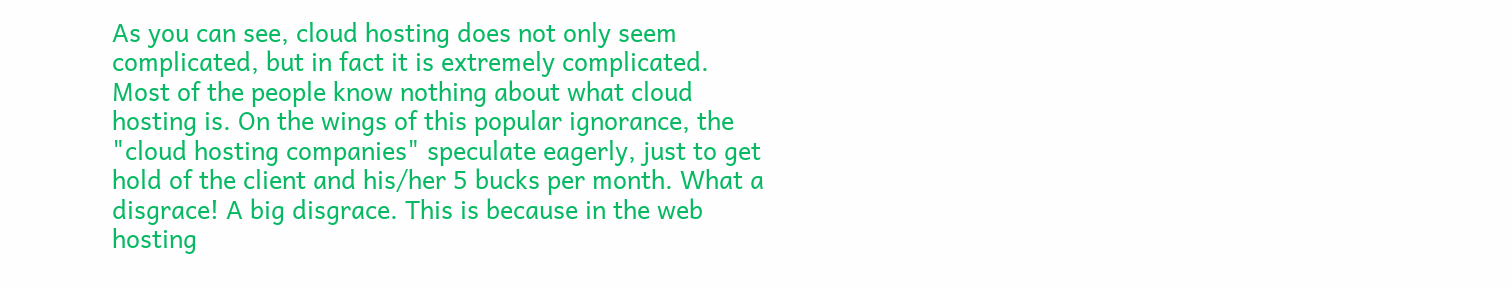As you can see, cloud hosting does not only seem complicated, but in fact it is extremely complicated. Most of the people know nothing about what cloud hosting is. On the wings of this popular ignorance, the "cloud hosting companies" speculate eagerly, just to get hold of the client and his/her 5 bucks per month. What a disgrace! A big disgrace. This is because in the web hosting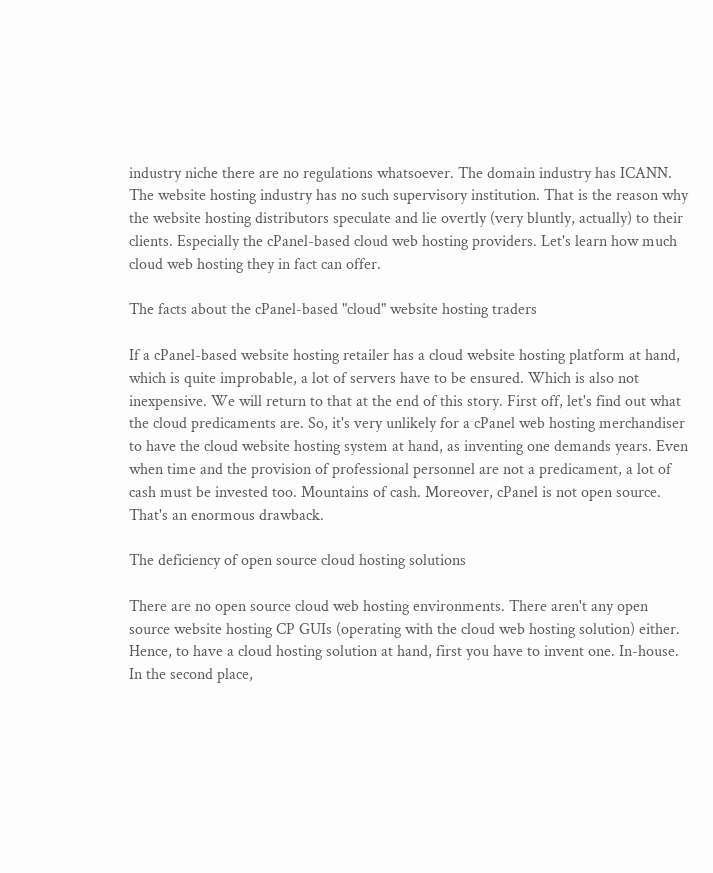industry niche there are no regulations whatsoever. The domain industry has ICANN. The website hosting industry has no such supervisory institution. That is the reason why the website hosting distributors speculate and lie overtly (very bluntly, actually) to their clients. Especially the cPanel-based cloud web hosting providers. Let's learn how much cloud web hosting they in fact can offer.

The facts about the cPanel-based "cloud" website hosting traders

If a cPanel-based website hosting retailer has a cloud website hosting platform at hand, which is quite improbable, a lot of servers have to be ensured. Which is also not inexpensive. We will return to that at the end of this story. First off, let's find out what the cloud predicaments are. So, it's very unlikely for a cPanel web hosting merchandiser to have the cloud website hosting system at hand, as inventing one demands years. Even when time and the provision of professional personnel are not a predicament, a lot of cash must be invested too. Mountains of cash. Moreover, cPanel is not open source. That's an enormous drawback.

The deficiency of open source cloud hosting solutions

There are no open source cloud web hosting environments. There aren't any open source website hosting CP GUIs (operating with the cloud web hosting solution) either. Hence, to have a cloud hosting solution at hand, first you have to invent one. In-house. In the second place,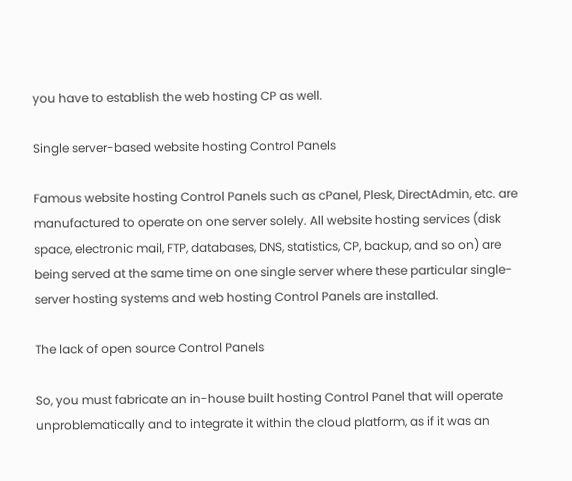you have to establish the web hosting CP as well.

Single server-based website hosting Control Panels

Famous website hosting Control Panels such as cPanel, Plesk, DirectAdmin, etc. are manufactured to operate on one server solely. All website hosting services (disk space, electronic mail, FTP, databases, DNS, statistics, CP, backup, and so on) are being served at the same time on one single server where these particular single-server hosting systems and web hosting Control Panels are installed.

The lack of open source Control Panels

So, you must fabricate an in-house built hosting Control Panel that will operate unproblematically and to integrate it within the cloud platform, as if it was an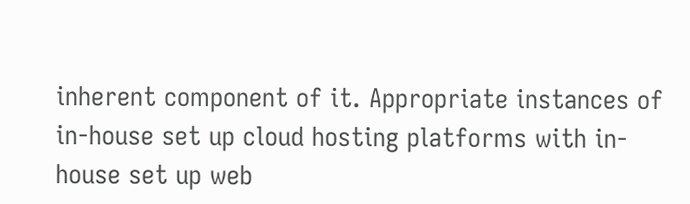inherent component of it. Appropriate instances of in-house set up cloud hosting platforms with in-house set up web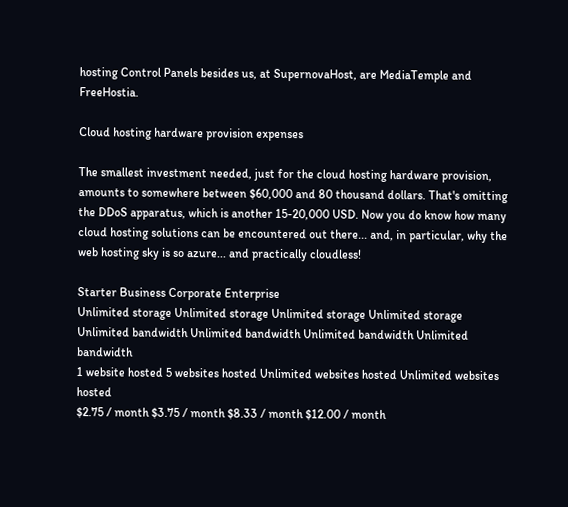hosting Control Panels besides us, at SupernovaHost, are MediaTemple and FreeHostia.

Cloud hosting hardware provision expenses

The smallest investment needed, just for the cloud hosting hardware provision, amounts to somewhere between $60,000 and 80 thousand dollars. That's omitting the DDoS apparatus, which is another 15-20,000 USD. Now you do know how many cloud hosting solutions can be encountered out there... and, in particular, why the web hosting sky is so azure... and practically cloudless!

Starter Business Corporate Enterprise
Unlimited storage Unlimited storage Unlimited storage Unlimited storage
Unlimited bandwidth Unlimited bandwidth Unlimited bandwidth Unlimited bandwidth
1 website hosted 5 websites hosted Unlimited websites hosted Unlimited websites hosted
$2.75 / month $3.75 / month $8.33 / month $12.00 / month